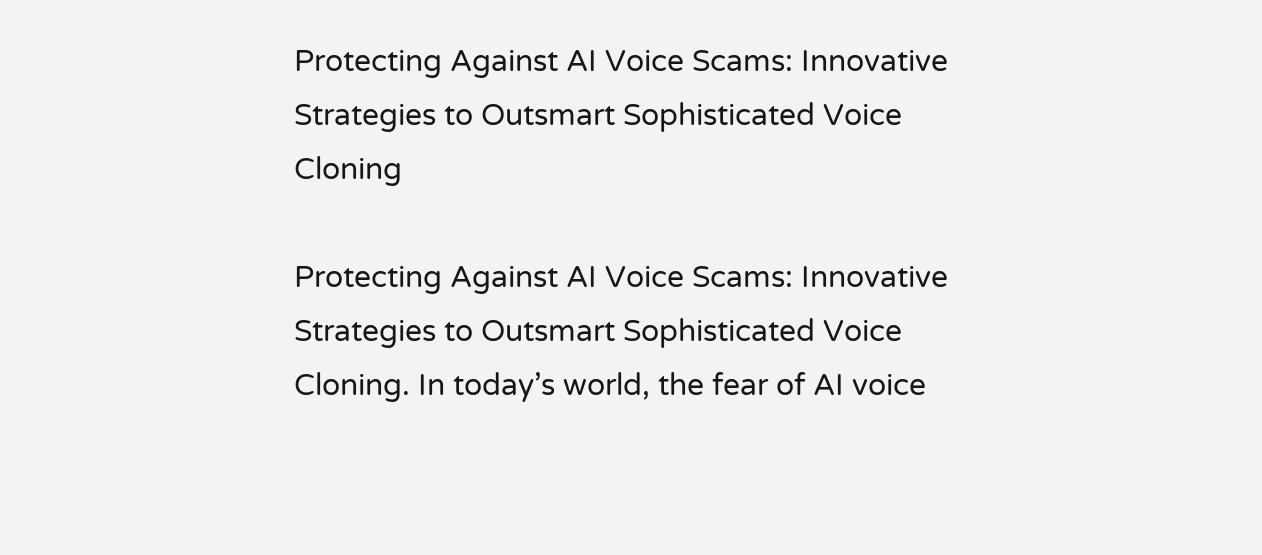Protecting Against AI Voice Scams: Innovative Strategies to Outsmart Sophisticated Voice Cloning

Protecting Against AI Voice Scams: Innovative Strategies to Outsmart Sophisticated Voice Cloning. In today’s world, the fear of AI voice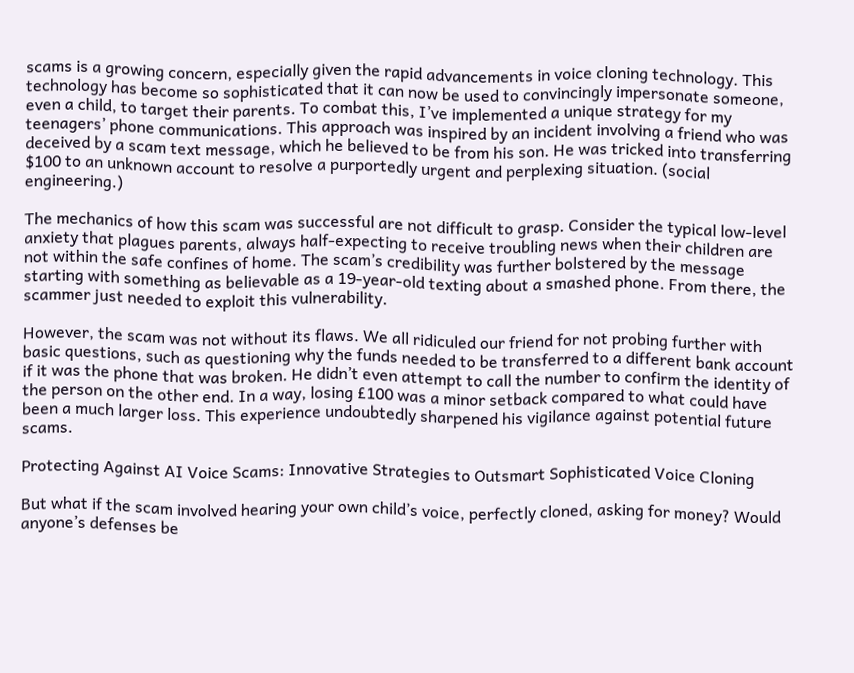scams is a growing concern, especially given the rapid advancements in voice cloning technology. This technology has become so sophisticated that it can now be used to convincingly impersonate someone, even a child, to target their parents. To combat this, I’ve implemented a unique strategy for my teenagers’ phone communications. This approach was inspired by an incident involving a friend who was deceived by a scam text message, which he believed to be from his son. He was tricked into transferring $100 to an unknown account to resolve a purportedly urgent and perplexing situation. (social engineering.)

The mechanics of how this scam was successful are not difficult to grasp. Consider the typical low-level anxiety that plagues parents, always half-expecting to receive troubling news when their children are not within the safe confines of home. The scam’s credibility was further bolstered by the message starting with something as believable as a 19-year-old texting about a smashed phone. From there, the scammer just needed to exploit this vulnerability.

However, the scam was not without its flaws. We all ridiculed our friend for not probing further with basic questions, such as questioning why the funds needed to be transferred to a different bank account if it was the phone that was broken. He didn’t even attempt to call the number to confirm the identity of the person on the other end. In a way, losing £100 was a minor setback compared to what could have been a much larger loss. This experience undoubtedly sharpened his vigilance against potential future scams.

Protecting Against AI Voice Scams: Innovative Strategies to Outsmart Sophisticated Voice Cloning

But what if the scam involved hearing your own child’s voice, perfectly cloned, asking for money? Would anyone’s defenses be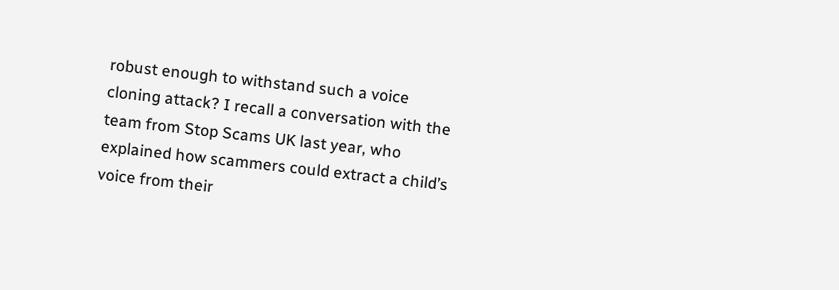robust enough to withstand such a voice cloning attack? I recall a conversation with the team from Stop Scams UK last year, who explained how scammers could extract a child’s voice from their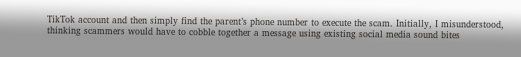TikTok account and then simply find the parent’s phone number to execute the scam. Initially, I misunderstood, thinking scammers would have to cobble together a message using existing social media sound bites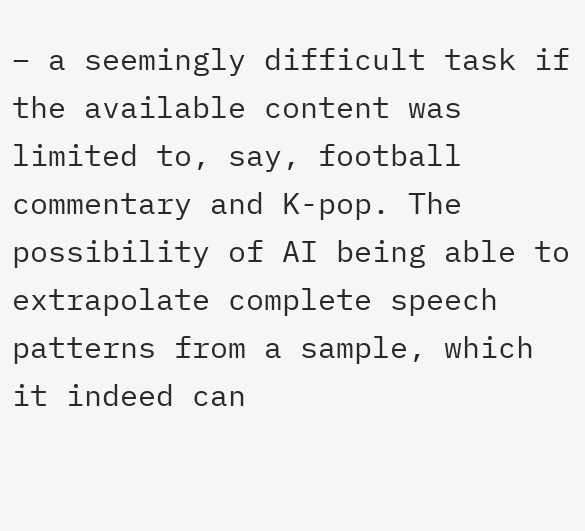– a seemingly difficult task if the available content was limited to, say, football commentary and K-pop. The possibility of AI being able to extrapolate complete speech patterns from a sample, which it indeed can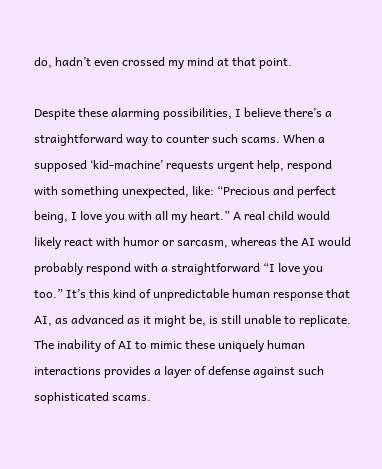do, hadn’t even crossed my mind at that point.

Despite these alarming possibilities, I believe there’s a straightforward way to counter such scams. When a supposed ‘kid-machine’ requests urgent help, respond with something unexpected, like: “Precious and perfect being, I love you with all my heart.” A real child would likely react with humor or sarcasm, whereas the AI would probably respond with a straightforward “I love you too.” It’s this kind of unpredictable human response that AI, as advanced as it might be, is still unable to replicate. The inability of AI to mimic these uniquely human interactions provides a layer of defense against such sophisticated scams.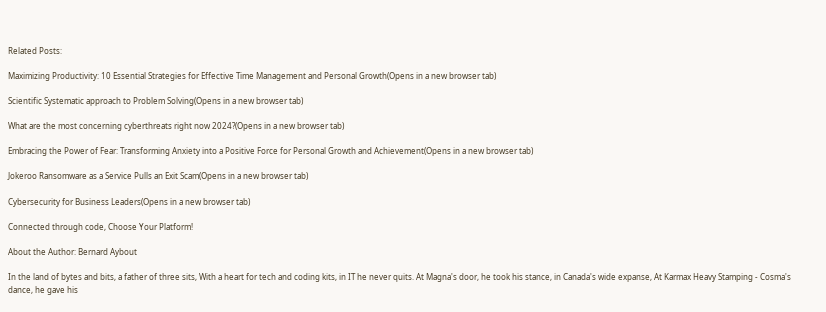Related Posts:

Maximizing Productivity: 10 Essential Strategies for Effective Time Management and Personal Growth(Opens in a new browser tab)

Scientific Systematic approach to Problem Solving(Opens in a new browser tab)

What are the most concerning cyberthreats right now 2024?(Opens in a new browser tab)

Embracing the Power of Fear: Transforming Anxiety into a Positive Force for Personal Growth and Achievement(Opens in a new browser tab)

Jokeroo Ransomware as a Service Pulls an Exit Scam(Opens in a new browser tab)

Cybersecurity for Business Leaders(Opens in a new browser tab)

Connected through code, Choose Your Platform!

About the Author: Bernard Aybout

In the land of bytes and bits, a father of three sits, With a heart for tech and coding kits, in IT he never quits. At Magna's door, he took his stance, in Canada's wide expanse, At Karmax Heavy Stamping - Cosma's dance, he gave his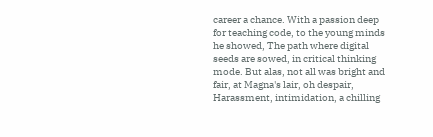career a chance. With a passion deep for teaching code, to the young minds he showed, The path where digital seeds are sowed, in critical thinking mode. But alas, not all was bright and fair, at Magna's lair, oh despair, Harassment, intimidation, a chilling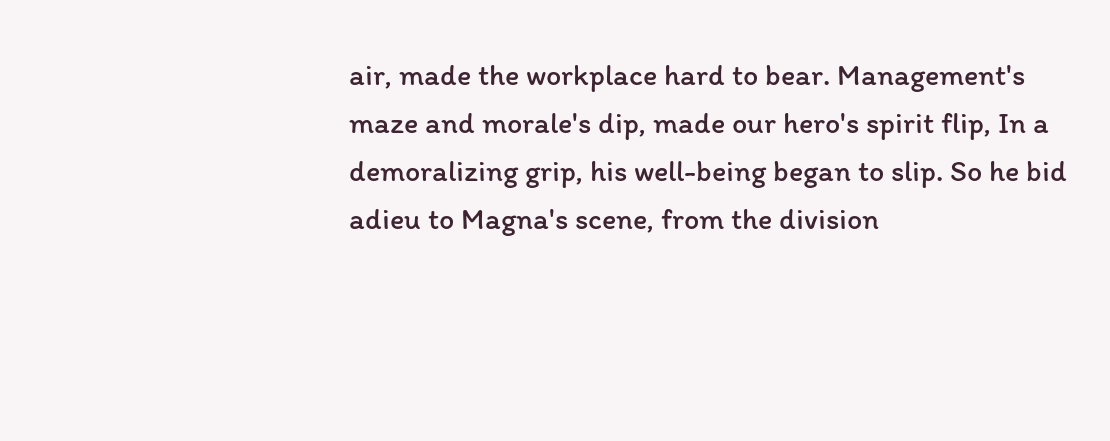air, made the workplace hard to bear. Management's maze and morale's dip, made our hero's spirit flip, In a demoralizing grip, his well-being began to slip. So he bid adieu to Magna's scene, from the division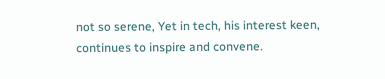not so serene, Yet in tech, his interest keen, continues to inspire and convene.